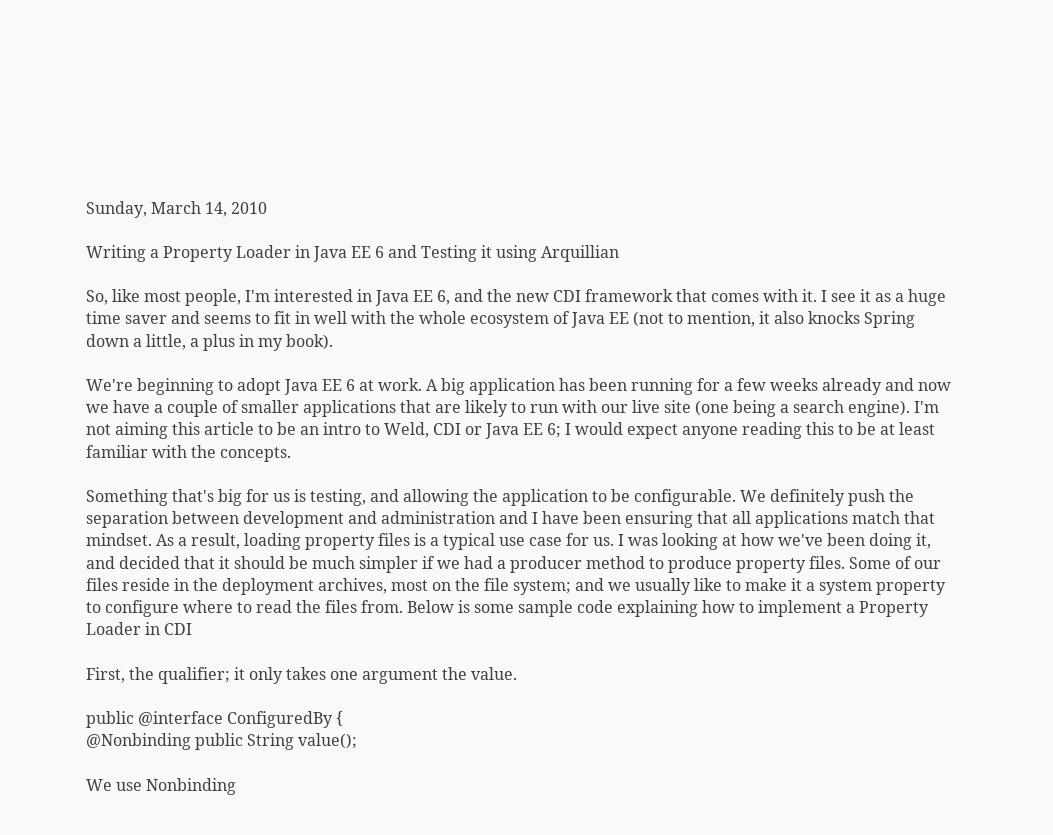Sunday, March 14, 2010

Writing a Property Loader in Java EE 6 and Testing it using Arquillian

So, like most people, I'm interested in Java EE 6, and the new CDI framework that comes with it. I see it as a huge time saver and seems to fit in well with the whole ecosystem of Java EE (not to mention, it also knocks Spring down a little, a plus in my book).

We're beginning to adopt Java EE 6 at work. A big application has been running for a few weeks already and now we have a couple of smaller applications that are likely to run with our live site (one being a search engine). I'm not aiming this article to be an intro to Weld, CDI or Java EE 6; I would expect anyone reading this to be at least familiar with the concepts.

Something that's big for us is testing, and allowing the application to be configurable. We definitely push the separation between development and administration and I have been ensuring that all applications match that mindset. As a result, loading property files is a typical use case for us. I was looking at how we've been doing it, and decided that it should be much simpler if we had a producer method to produce property files. Some of our files reside in the deployment archives, most on the file system; and we usually like to make it a system property to configure where to read the files from. Below is some sample code explaining how to implement a Property Loader in CDI

First, the qualifier; it only takes one argument the value.

public @interface ConfiguredBy {
@Nonbinding public String value();

We use Nonbinding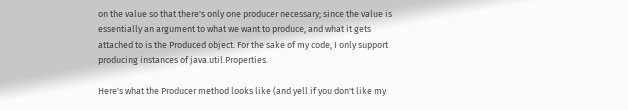on the value so that there's only one producer necessary; since the value is essentially an argument to what we want to produce, and what it gets attached to is the Produced object. For the sake of my code, I only support producing instances of java.util.Properties.

Here's what the Producer method looks like (and yell if you don't like my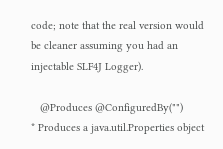code; note that the real version would be cleaner assuming you had an injectable SLF4J Logger).

   @Produces @ConfiguredBy("")
* Produces a java.util.Properties object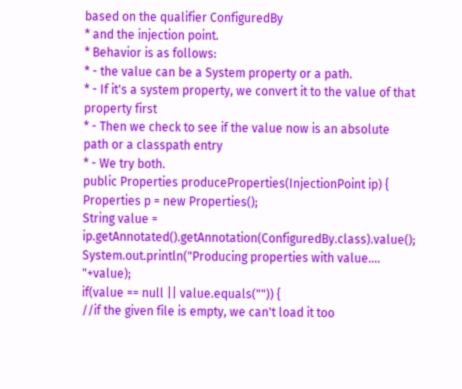based on the qualifier ConfiguredBy
* and the injection point.
* Behavior is as follows:
* - the value can be a System property or a path.
* - If it's a system property, we convert it to the value of that property first
* - Then we check to see if the value now is an absolute path or a classpath entry
* - We try both.
public Properties produceProperties(InjectionPoint ip) {
Properties p = new Properties();
String value = ip.getAnnotated().getAnnotation(ConfiguredBy.class).value();
System.out.println("Producing properties with value.... "+value);
if(value == null || value.equals("")) {
//if the given file is empty, we can't load it too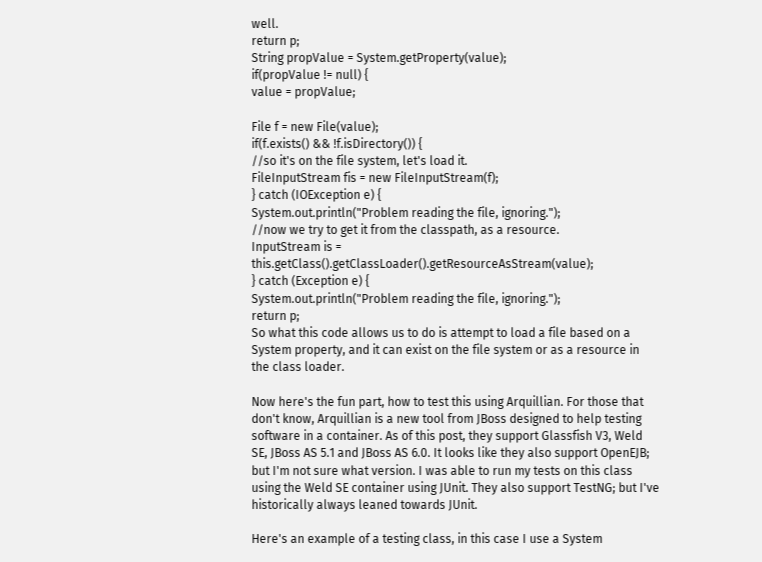well.
return p;
String propValue = System.getProperty(value);
if(propValue != null) {
value = propValue;

File f = new File(value);
if(f.exists() && !f.isDirectory()) {
//so it's on the file system, let's load it.
FileInputStream fis = new FileInputStream(f);
} catch (IOException e) {
System.out.println("Problem reading the file, ignoring.");
//now we try to get it from the classpath, as a resource.
InputStream is = this.getClass().getClassLoader().getResourceAsStream(value);
} catch (Exception e) {
System.out.println("Problem reading the file, ignoring.");
return p;
So what this code allows us to do is attempt to load a file based on a System property, and it can exist on the file system or as a resource in the class loader.

Now here's the fun part, how to test this using Arquillian. For those that don't know, Arquillian is a new tool from JBoss designed to help testing software in a container. As of this post, they support Glassfish V3, Weld SE, JBoss AS 5.1 and JBoss AS 6.0. It looks like they also support OpenEJB; but I'm not sure what version. I was able to run my tests on this class using the Weld SE container using JUnit. They also support TestNG; but I've historically always leaned towards JUnit.

Here's an example of a testing class, in this case I use a System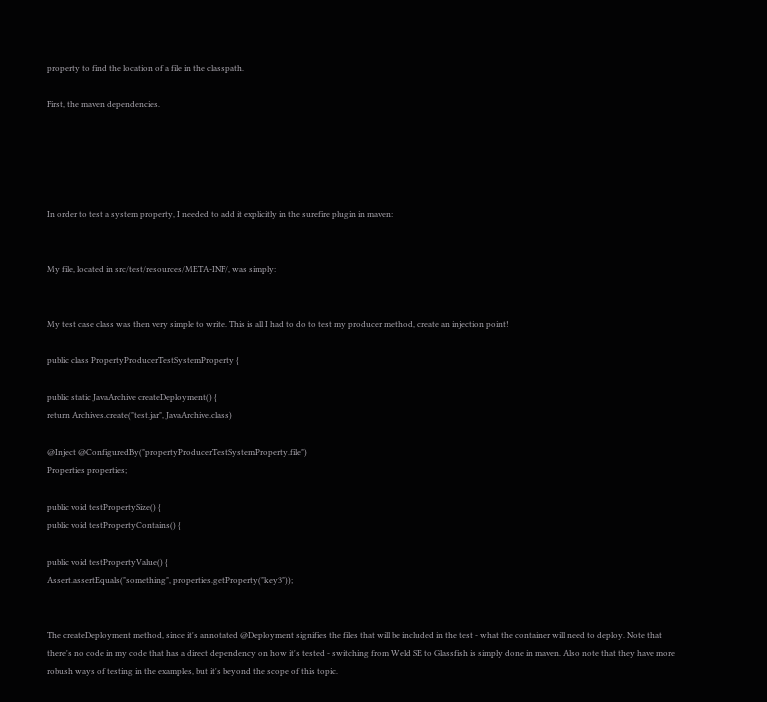property to find the location of a file in the classpath.

First, the maven dependencies.





In order to test a system property, I needed to add it explicitly in the surefire plugin in maven:


My file, located in src/test/resources/META-INF/, was simply:


My test case class was then very simple to write. This is all I had to do to test my producer method, create an injection point!

public class PropertyProducerTestSystemProperty {

public static JavaArchive createDeployment() {
return Archives.create("test.jar", JavaArchive.class)

@Inject @ConfiguredBy("propertyProducerTestSystemProperty.file")
Properties properties;

public void testPropertySize() {
public void testPropertyContains() {

public void testPropertyValue() {
Assert.assertEquals("something", properties.getProperty("key3"));


The createDeployment method, since it's annotated @Deployment signifies the files that will be included in the test - what the container will need to deploy. Note that there's no code in my code that has a direct dependency on how it's tested - switching from Weld SE to Glassfish is simply done in maven. Also note that they have more robush ways of testing in the examples, but it's beyond the scope of this topic.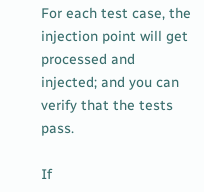For each test case, the injection point will get processed and injected; and you can verify that the tests pass.

If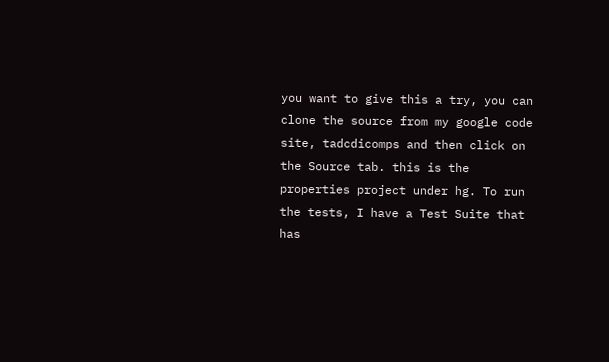you want to give this a try, you can clone the source from my google code site, tadcdicomps and then click on the Source tab. this is the properties project under hg. To run the tests, I have a Test Suite that has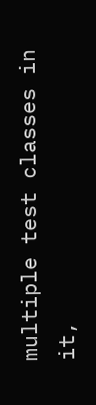multiple test classes in it,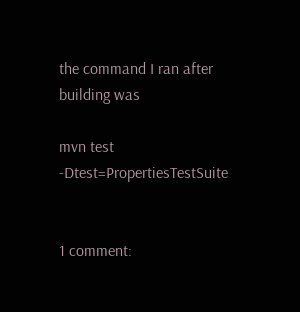the command I ran after building was

mvn test -Dtest=PropertiesTestSuite


1 comment: